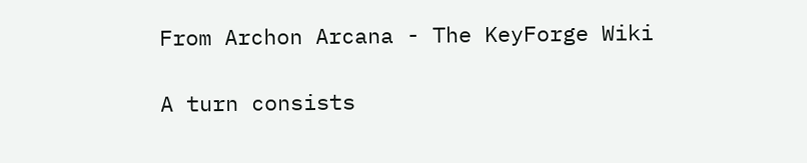From Archon Arcana - The KeyForge Wiki

A turn consists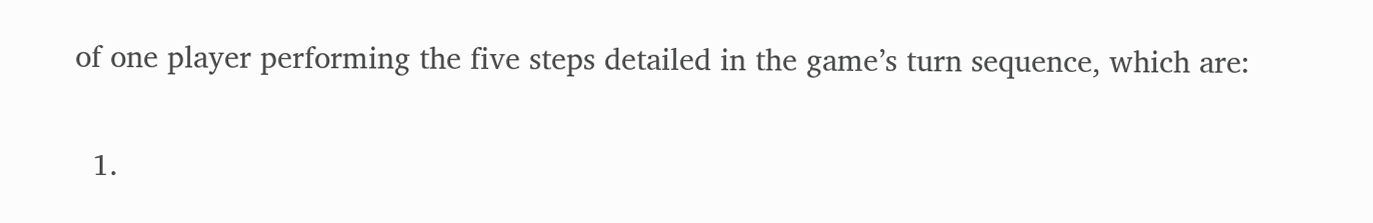of one player performing the five steps detailed in the game’s turn sequence, which are:

  1.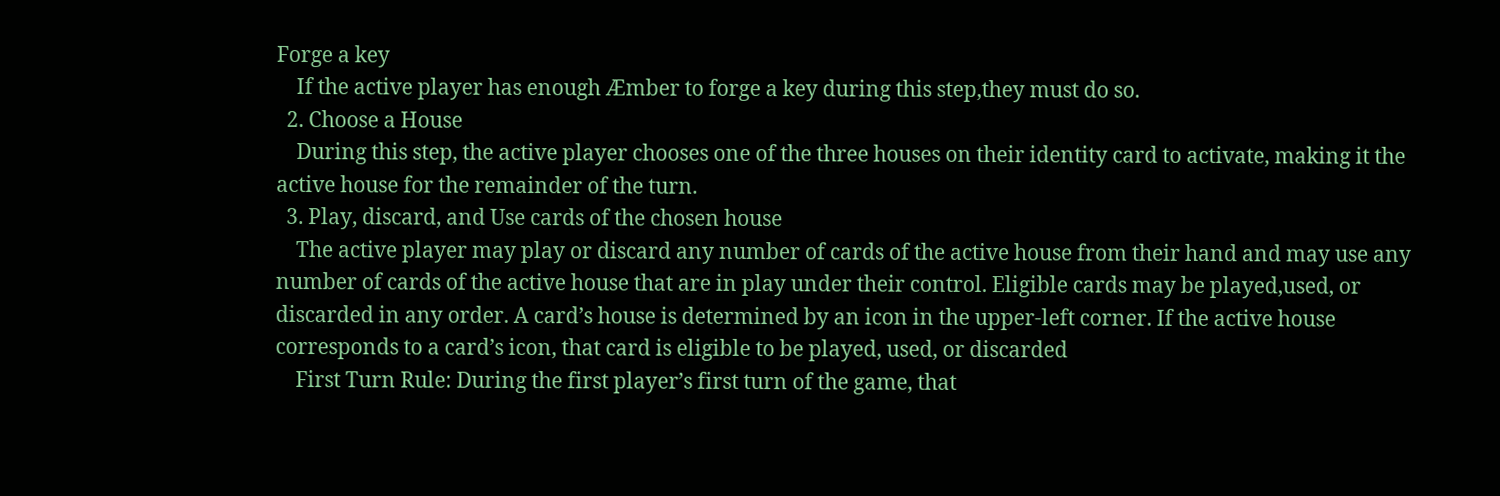Forge a key
    If the active player has enough Æmber to forge a key during this step,they must do so.
  2. Choose a House
    During this step, the active player chooses one of the three houses on their identity card to activate, making it the active house for the remainder of the turn.
  3. Play, discard, and Use cards of the chosen house
    The active player may play or discard any number of cards of the active house from their hand and may use any number of cards of the active house that are in play under their control. Eligible cards may be played,used, or discarded in any order. A card’s house is determined by an icon in the upper-left corner. If the active house corresponds to a card’s icon, that card is eligible to be played, used, or discarded
    First Turn Rule: During the first player’s first turn of the game, that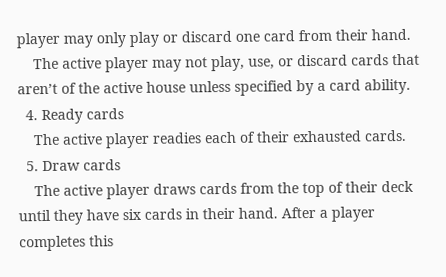player may only play or discard one card from their hand.
    The active player may not play, use, or discard cards that aren’t of the active house unless specified by a card ability.
  4. Ready cards
    The active player readies each of their exhausted cards.
  5. Draw cards
    The active player draws cards from the top of their deck until they have six cards in their hand. After a player completes this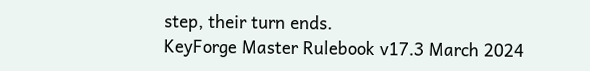step, their turn ends.
KeyForge Master Rulebook v17.3 March 2024